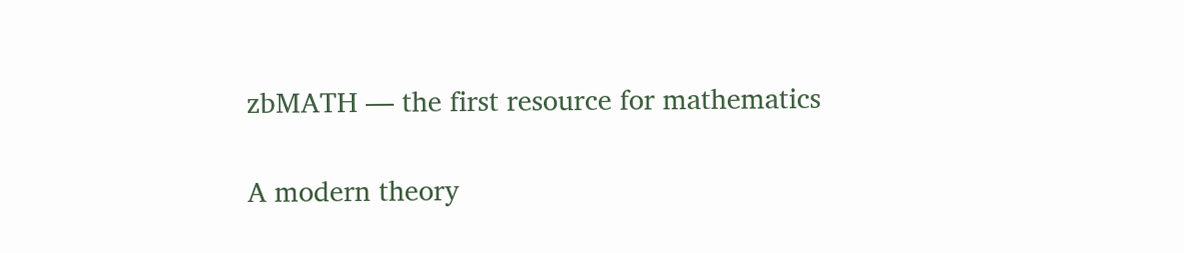zbMATH — the first resource for mathematics

A modern theory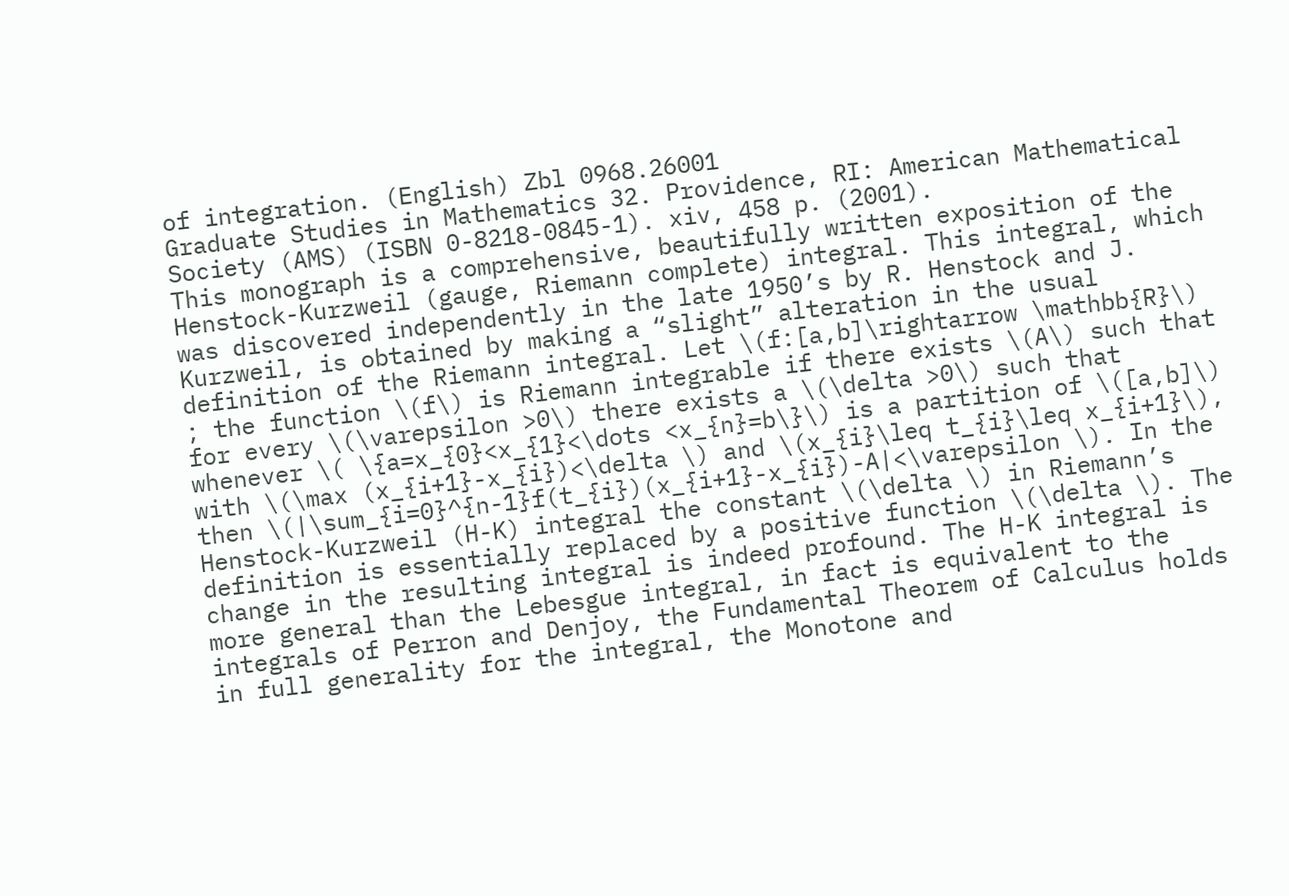of integration. (English) Zbl 0968.26001
Graduate Studies in Mathematics 32. Providence, RI: American Mathematical Society (AMS) (ISBN 0-8218-0845-1). xiv, 458 p. (2001).
This monograph is a comprehensive, beautifully written exposition of the Henstock-Kurzweil (gauge, Riemann complete) integral. This integral, which was discovered independently in the late 1950’s by R. Henstock and J. Kurzweil, is obtained by making a “slight” alteration in the usual definition of the Riemann integral. Let \(f:[a,b]\rightarrow \mathbb{R}\) ; the function \(f\) is Riemann integrable if there exists \(A\) such that for every \(\varepsilon >0\) there exists a \(\delta >0\) such that whenever \( \{a=x_{0}<x_{1}<\dots <x_{n}=b\}\) is a partition of \([a,b]\) with \(\max (x_{i+1}-x_{i})<\delta \) and \(x_{i}\leq t_{i}\leq x_{i+1}\), then \(|\sum_{i=0}^{n-1}f(t_{i})(x_{i+1}-x_{i})-A|<\varepsilon \). In the Henstock-Kurzweil (H-K) integral the constant \(\delta \) in Riemann’s definition is essentially replaced by a positive function \(\delta \). The change in the resulting integral is indeed profound. The H-K integral is more general than the Lebesgue integral, in fact is equivalent to the integrals of Perron and Denjoy, the Fundamental Theorem of Calculus holds in full generality for the integral, the Monotone and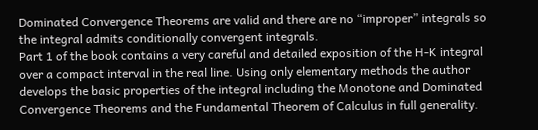Dominated Convergence Theorems are valid and there are no “improper” integrals so the integral admits conditionally convergent integrals.
Part 1 of the book contains a very careful and detailed exposition of the H-K integral over a compact interval in the real line. Using only elementary methods the author develops the basic properties of the integral including the Monotone and Dominated Convergence Theorems and the Fundamental Theorem of Calculus in full generality.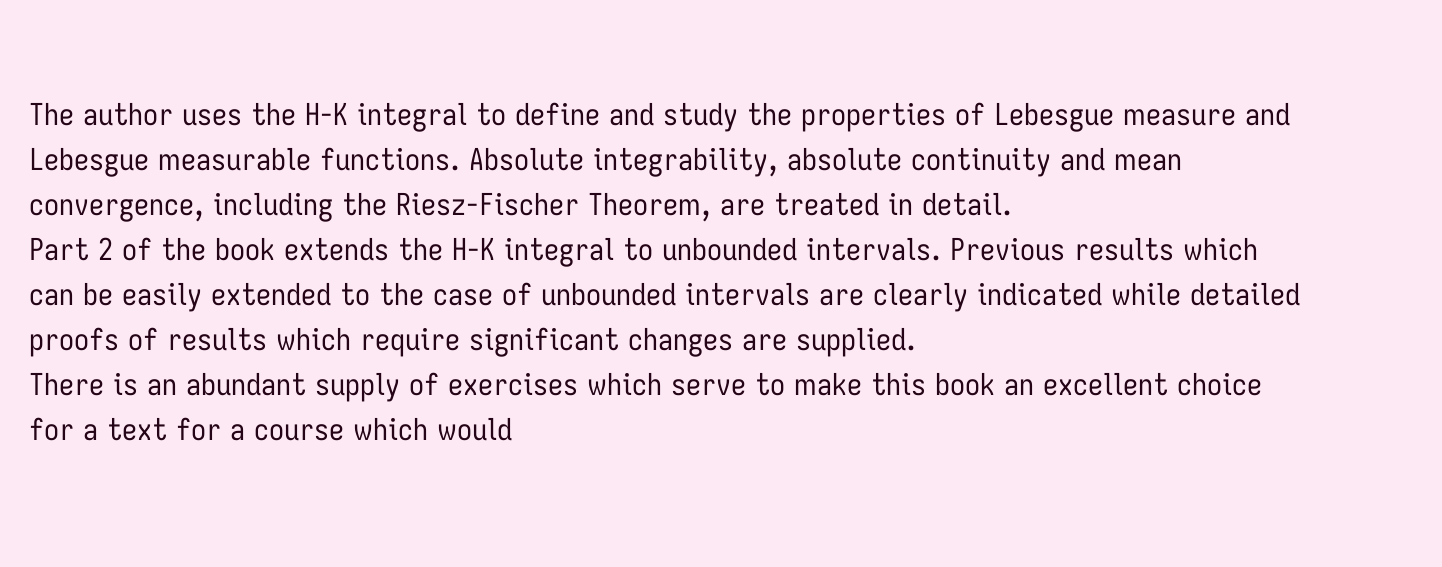The author uses the H-K integral to define and study the properties of Lebesgue measure and Lebesgue measurable functions. Absolute integrability, absolute continuity and mean convergence, including the Riesz-Fischer Theorem, are treated in detail.
Part 2 of the book extends the H-K integral to unbounded intervals. Previous results which can be easily extended to the case of unbounded intervals are clearly indicated while detailed proofs of results which require significant changes are supplied.
There is an abundant supply of exercises which serve to make this book an excellent choice for a text for a course which would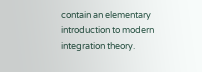contain an elementary introduction to modern integration theory.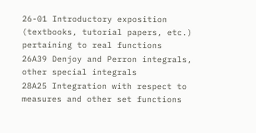26-01 Introductory exposition (textbooks, tutorial papers, etc.) pertaining to real functions
26A39 Denjoy and Perron integrals, other special integrals
28A25 Integration with respect to measures and other set functions